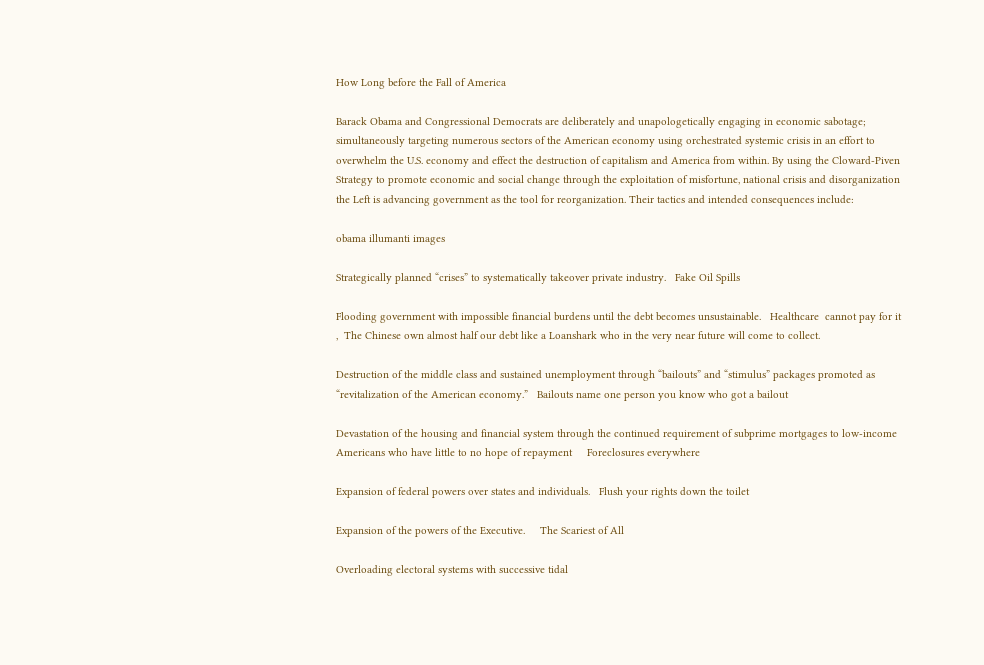How Long before the Fall of America

Barack Obama and Congressional Democrats are deliberately and unapologetically engaging in economic sabotage; simultaneously targeting numerous sectors of the American economy using orchestrated systemic crisis in an effort to overwhelm the U.S. economy and effect the destruction of capitalism and America from within. By using the Cloward-Piven Strategy to promote economic and social change through the exploitation of misfortune, national crisis and disorganization the Left is advancing government as the tool for reorganization. Their tactics and intended consequences include:

obama illumanti images

Strategically planned “crises” to systematically takeover private industry.   Fake Oil Spills

Flooding government with impossible financial burdens until the debt becomes unsustainable.   Healthcare  cannot pay for it ,  The Chinese own almost half our debt like a Loanshark who in the very near future will come to collect.

Destruction of the middle class and sustained unemployment through “bailouts” and “stimulus” packages promoted as “revitalization of the American economy.”   Bailouts name one person you know who got a bailout

Devastation of the housing and financial system through the continued requirement of subprime mortgages to low-income Americans who have little to no hope of repayment     Foreclosures everywhere

Expansion of federal powers over states and individuals.   Flush your rights down the toilet

Expansion of the powers of the Executive.     The Scariest of All

Overloading electoral systems with successive tidal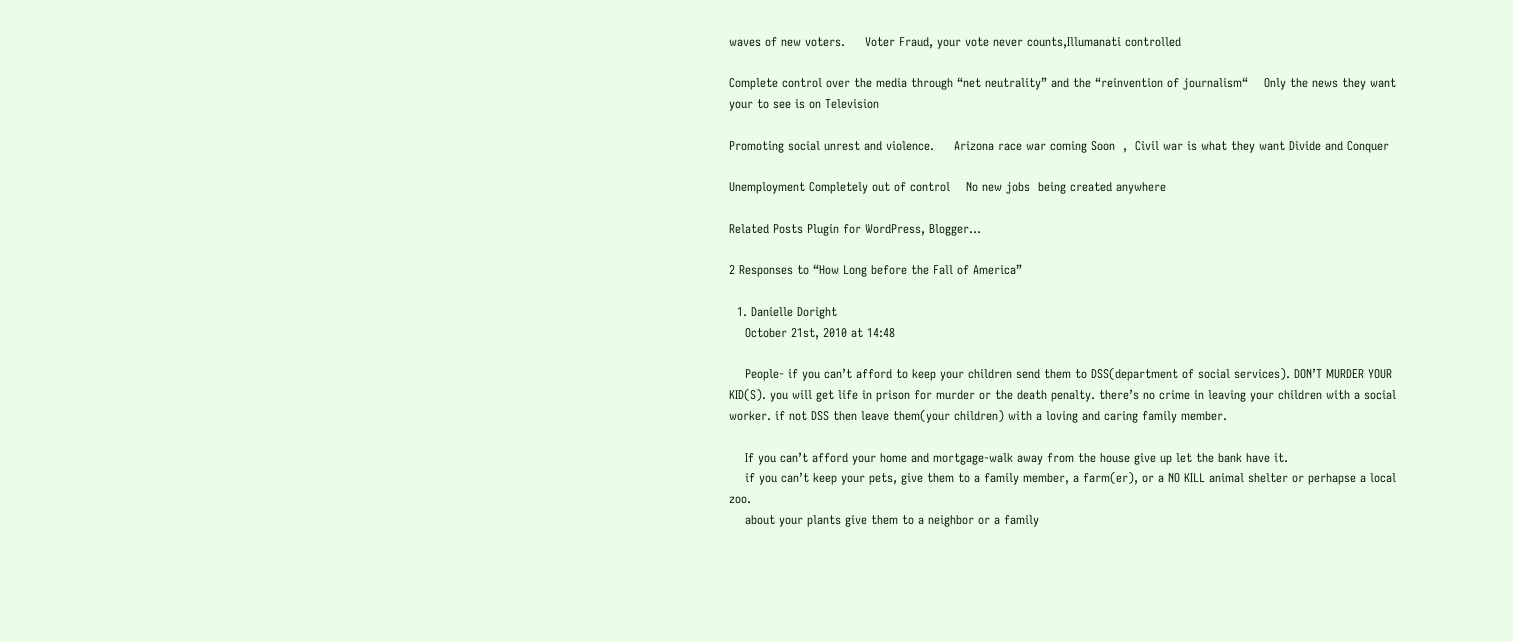waves of new voters.     Voter Fraud, your vote never counts,Illumanati controlled

Complete control over the media through “net neutrality” and the “reinvention of journalism“    Only the news they want your to see is on Television

Promoting social unrest and violence.     Arizona race war coming Soon  ,  Civil war is what they want Divide and Conquer

Unemployment Completely out of control    No new jobs  being created anywhere

Related Posts Plugin for WordPress, Blogger...

2 Responses to “How Long before the Fall of America”

  1. Danielle Doright
    October 21st, 2010 at 14:48

    People- if you can’t afford to keep your children send them to DSS(department of social services). DON’T MURDER YOUR KID(S). you will get life in prison for murder or the death penalty. there’s no crime in leaving your children with a social worker. if not DSS then leave them(your children) with a loving and caring family member.

    If you can’t afford your home and mortgage-walk away from the house give up let the bank have it.
    if you can’t keep your pets, give them to a family member, a farm(er), or a NO KILL animal shelter or perhapse a local zoo.
    about your plants give them to a neighbor or a family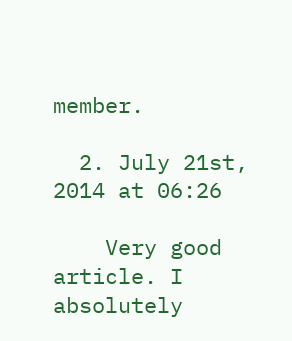member.

  2. July 21st, 2014 at 06:26

    Very good article. I absolutely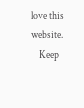love this website.
    Keep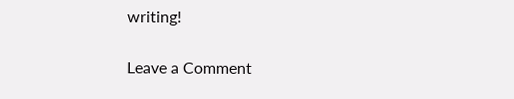writing!

Leave a Comment